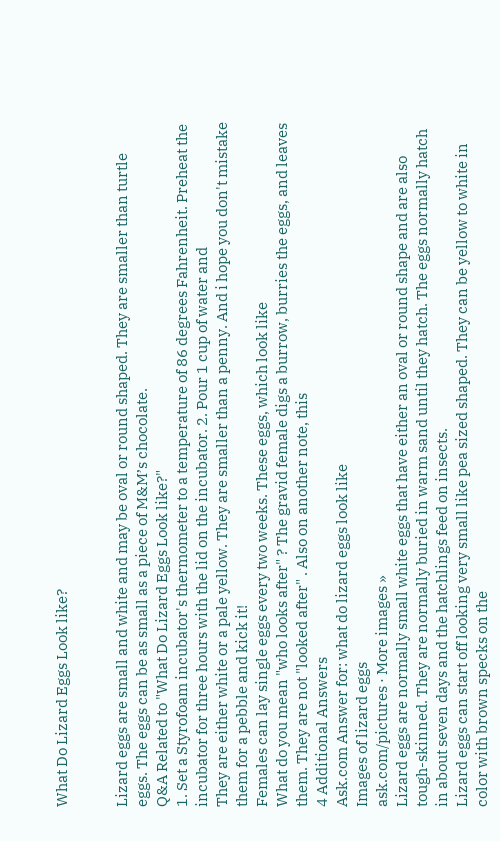What Do Lizard Eggs Look like?


Lizard eggs are small and white and may be oval or round shaped. They are smaller than turtle eggs. The eggs can be as small as a piece of M&M’s chocolate.
Q&A Related to "What Do Lizard Eggs Look like?"
1. Set a Styrofoam incubator's thermometer to a temperature of 86 degrees Fahrenheit. Preheat the incubator for three hours with the lid on the incubator. 2. Pour 1 cup of water and
They are either white or a pale yellow. They are smaller than a penny. And i hope you don't mistake them for a pebble and kick it!
Females can lay single eggs every two weeks. These eggs, which look like
What do you mean "who looks after" ? The gravid female digs a burrow, burries the eggs, and leaves them. They are not "looked after" . Also on another note, this
4 Additional Answers
Ask.com Answer for: what do lizard eggs look like
Images of lizard eggs
ask.com/pictures · More images »
Lizard eggs are normally small white eggs that have either an oval or round shape and are also tough-skinned. They are normally buried in warm sand until they hatch. The eggs normally hatch in about seven days and the hatchlings feed on insects.
Lizard eggs can start off looking very small like pea sized shaped. They can be yellow to white in color with brown specks on the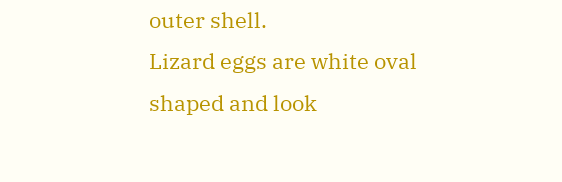outer shell.
Lizard eggs are white oval shaped and look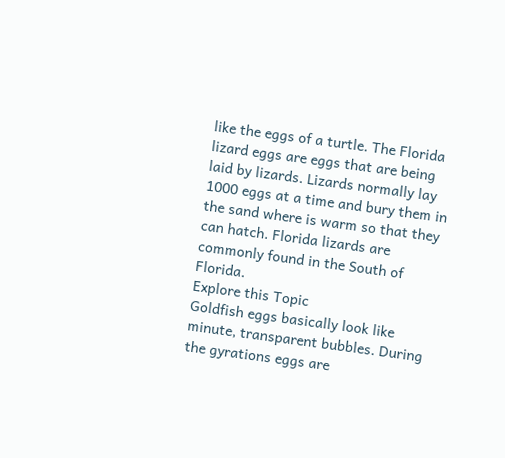like the eggs of a turtle. The Florida lizard eggs are eggs that are being laid by lizards. Lizards normally lay 1000 eggs at a time and bury them in the sand where is warm so that they can hatch. Florida lizards are commonly found in the South of Florida.
Explore this Topic
Goldfish eggs basically look like minute, transparent bubbles. During the gyrations eggs are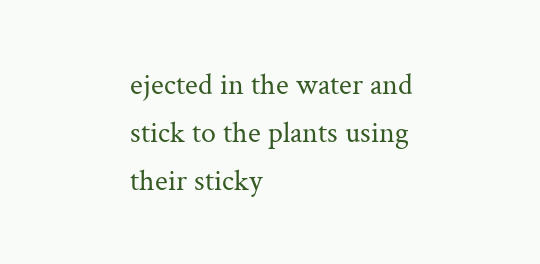ejected in the water and stick to the plants using their sticky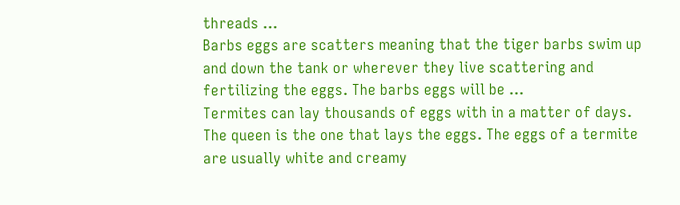threads ...
Barbs eggs are scatters meaning that the tiger barbs swim up and down the tank or wherever they live scattering and fertilizing the eggs. The barbs eggs will be ...
Termites can lay thousands of eggs with in a matter of days. The queen is the one that lays the eggs. The eggs of a termite are usually white and creamy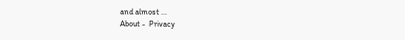and almost ...
About -  Privacy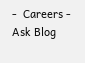-  Careers -  Ask Blog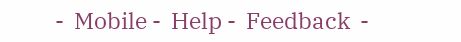-  Mobile -  Help -  Feedback  -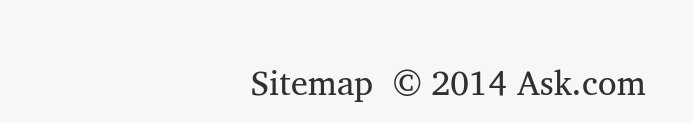Sitemap  © 2014 Ask.com